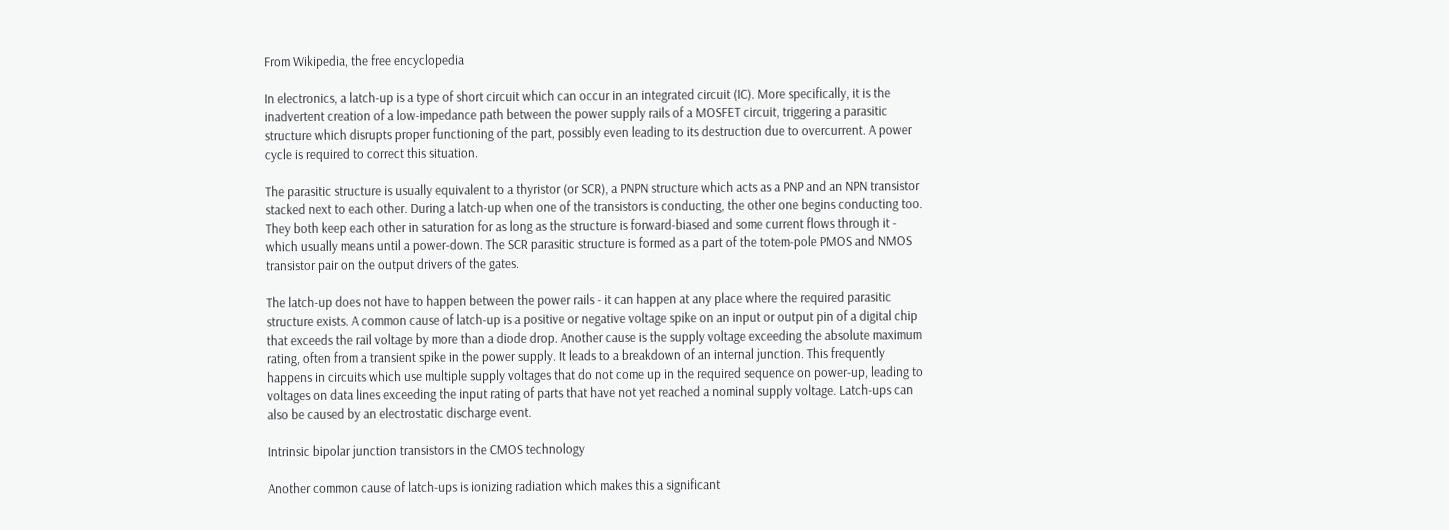From Wikipedia, the free encyclopedia

In electronics, a latch-up is a type of short circuit which can occur in an integrated circuit (IC). More specifically, it is the inadvertent creation of a low-impedance path between the power supply rails of a MOSFET circuit, triggering a parasitic structure which disrupts proper functioning of the part, possibly even leading to its destruction due to overcurrent. A power cycle is required to correct this situation.

The parasitic structure is usually equivalent to a thyristor (or SCR), a PNPN structure which acts as a PNP and an NPN transistor stacked next to each other. During a latch-up when one of the transistors is conducting, the other one begins conducting too. They both keep each other in saturation for as long as the structure is forward-biased and some current flows through it - which usually means until a power-down. The SCR parasitic structure is formed as a part of the totem-pole PMOS and NMOS transistor pair on the output drivers of the gates.

The latch-up does not have to happen between the power rails - it can happen at any place where the required parasitic structure exists. A common cause of latch-up is a positive or negative voltage spike on an input or output pin of a digital chip that exceeds the rail voltage by more than a diode drop. Another cause is the supply voltage exceeding the absolute maximum rating, often from a transient spike in the power supply. It leads to a breakdown of an internal junction. This frequently happens in circuits which use multiple supply voltages that do not come up in the required sequence on power-up, leading to voltages on data lines exceeding the input rating of parts that have not yet reached a nominal supply voltage. Latch-ups can also be caused by an electrostatic discharge event.

Intrinsic bipolar junction transistors in the CMOS technology

Another common cause of latch-ups is ionizing radiation which makes this a significant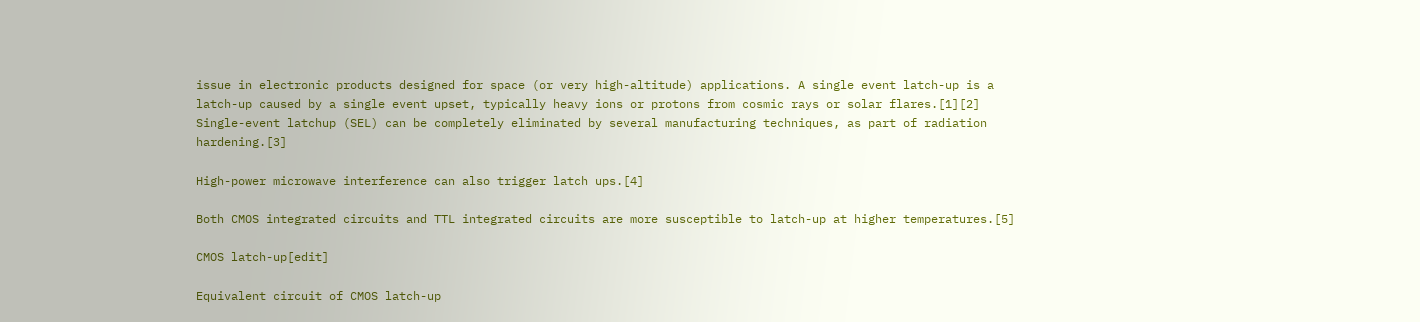issue in electronic products designed for space (or very high-altitude) applications. A single event latch-up is a latch-up caused by a single event upset, typically heavy ions or protons from cosmic rays or solar flares.[1][2] Single-event latchup (SEL) can be completely eliminated by several manufacturing techniques, as part of radiation hardening.[3]

High-power microwave interference can also trigger latch ups.[4]

Both CMOS integrated circuits and TTL integrated circuits are more susceptible to latch-up at higher temperatures.[5]

CMOS latch-up[edit]

Equivalent circuit of CMOS latch-up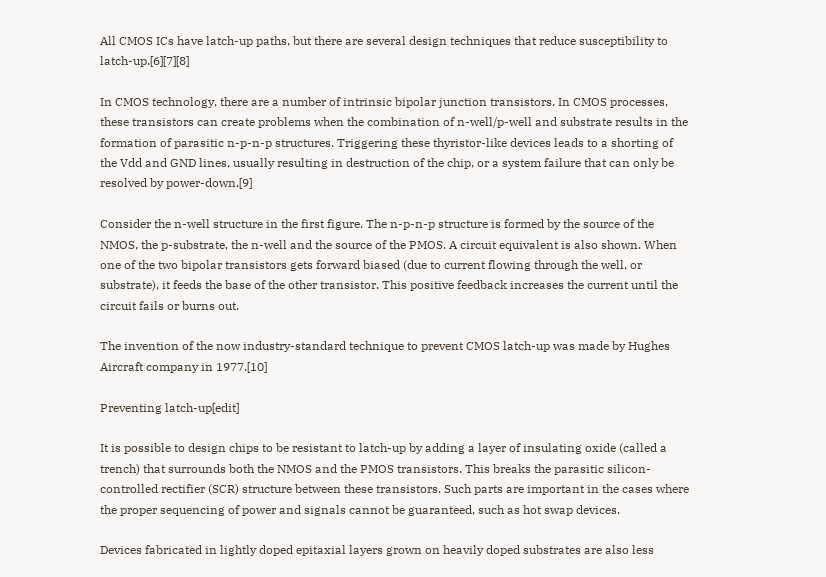All CMOS ICs have latch-up paths, but there are several design techniques that reduce susceptibility to latch-up.[6][7][8]

In CMOS technology, there are a number of intrinsic bipolar junction transistors. In CMOS processes, these transistors can create problems when the combination of n-well/p-well and substrate results in the formation of parasitic n-p-n-p structures. Triggering these thyristor-like devices leads to a shorting of the Vdd and GND lines, usually resulting in destruction of the chip, or a system failure that can only be resolved by power-down.[9]

Consider the n-well structure in the first figure. The n-p-n-p structure is formed by the source of the NMOS, the p-substrate, the n-well and the source of the PMOS. A circuit equivalent is also shown. When one of the two bipolar transistors gets forward biased (due to current flowing through the well, or substrate), it feeds the base of the other transistor. This positive feedback increases the current until the circuit fails or burns out.

The invention of the now industry-standard technique to prevent CMOS latch-up was made by Hughes Aircraft company in 1977.[10]

Preventing latch-up[edit]

It is possible to design chips to be resistant to latch-up by adding a layer of insulating oxide (called a trench) that surrounds both the NMOS and the PMOS transistors. This breaks the parasitic silicon-controlled rectifier (SCR) structure between these transistors. Such parts are important in the cases where the proper sequencing of power and signals cannot be guaranteed, such as hot swap devices.

Devices fabricated in lightly doped epitaxial layers grown on heavily doped substrates are also less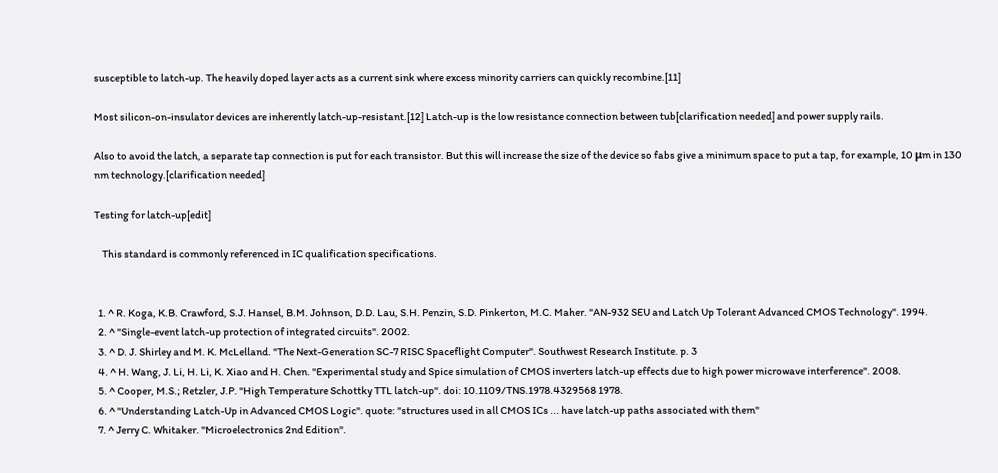susceptible to latch-up. The heavily doped layer acts as a current sink where excess minority carriers can quickly recombine.[11]

Most silicon-on-insulator devices are inherently latch-up-resistant.[12] Latch-up is the low resistance connection between tub[clarification needed] and power supply rails.

Also to avoid the latch, a separate tap connection is put for each transistor. But this will increase the size of the device so fabs give a minimum space to put a tap, for example, 10 μm in 130 nm technology.[clarification needed]

Testing for latch-up[edit]

    This standard is commonly referenced in IC qualification specifications.


  1. ^ R. Koga, K.B. Crawford, S.J. Hansel, B.M. Johnson, D.D. Lau, S.H. Penzin, S.D. Pinkerton, M.C. Maher. "AN-932 SEU and Latch Up Tolerant Advanced CMOS Technology". 1994.
  2. ^ "Single-event latch-up protection of integrated circuits". 2002.
  3. ^ D. J. Shirley and M. K. McLelland. "The Next-Generation SC-7 RISC Spaceflight Computer". Southwest Research Institute. p. 3
  4. ^ H. Wang, J. Li, H. Li, K. Xiao and H. Chen. "Experimental study and Spice simulation of CMOS inverters latch-up effects due to high power microwave interference". 2008.
  5. ^ Cooper, M.S.; Retzler, J.P. "High Temperature Schottky TTL latch-up". doi: 10.1109/TNS.1978.4329568 1978.
  6. ^ "Understanding Latch-Up in Advanced CMOS Logic". quote: "structures used in all CMOS ICs ... have latch-up paths associated with them"
  7. ^ Jerry C. Whitaker. "Microelectronics 2nd Edition".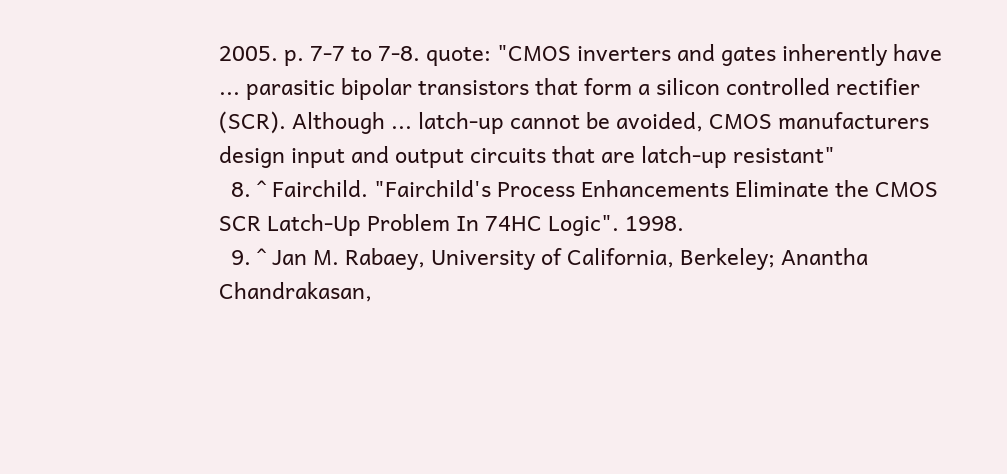2005. p. 7-7 to 7-8. quote: "CMOS inverters and gates inherently have ... parasitic bipolar transistors that form a silicon controlled rectifier (SCR). Although ... latch-up cannot be avoided, CMOS manufacturers design input and output circuits that are latch-up resistant"
  8. ^ Fairchild. "Fairchild's Process Enhancements Eliminate the CMOS SCR Latch-Up Problem In 74HC Logic". 1998.
  9. ^ Jan M. Rabaey, University of California, Berkeley; Anantha Chandrakasan,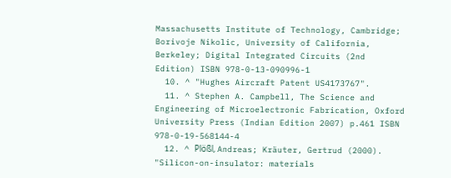Massachusetts Institute of Technology, Cambridge; Borivoje Nikolic, University of California, Berkeley; Digital Integrated Circuits (2nd Edition) ISBN 978-0-13-090996-1
  10. ^ "Hughes Aircraft Patent US4173767".
  11. ^ Stephen A. Campbell, The Science and Engineering of Microelectronic Fabrication, Oxford University Press (Indian Edition 2007) p.461 ISBN 978-0-19-568144-4
  12. ^ Plößl, Andreas; Kräuter, Gertrud (2000). "Silicon-on-insulator: materials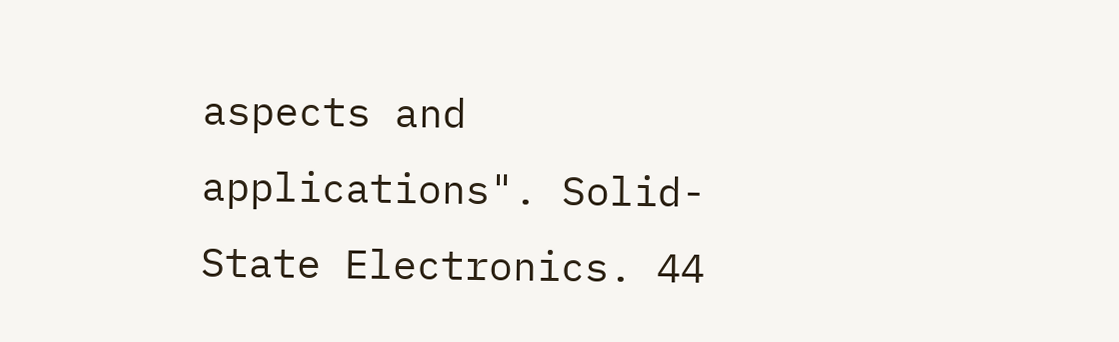aspects and applications". Solid-State Electronics. 44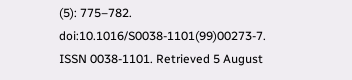(5): 775–782. doi:10.1016/S0038-1101(99)00273-7. ISSN 0038-1101. Retrieved 5 August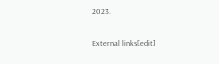2023.

External links[edit]